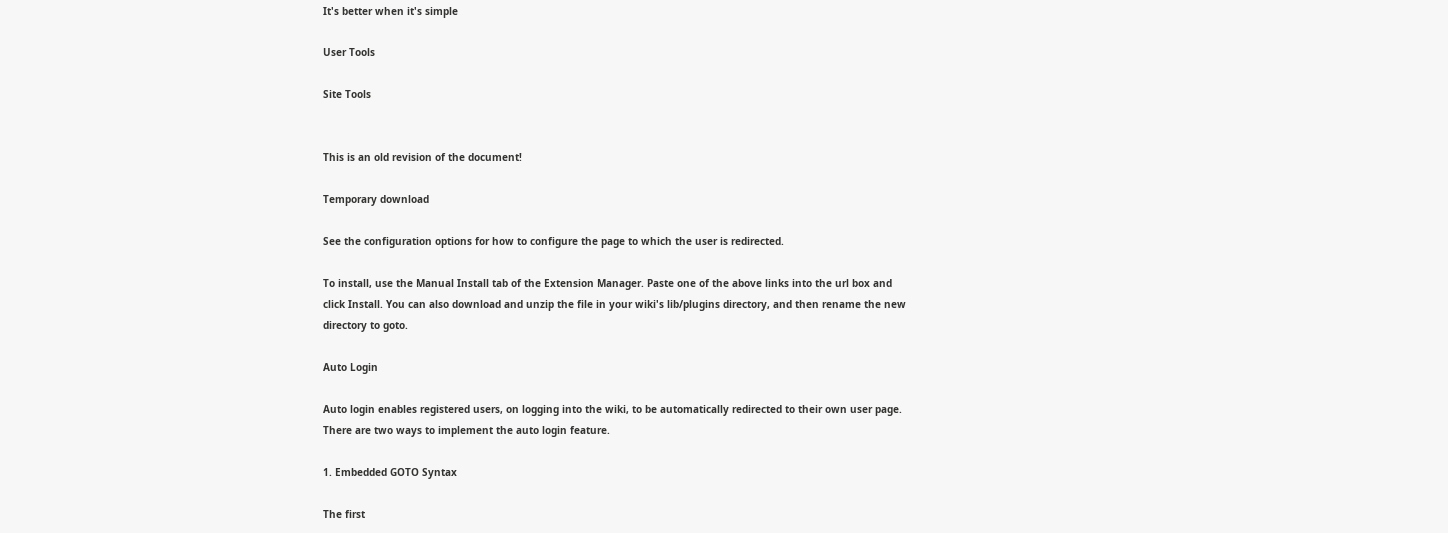It's better when it's simple

User Tools

Site Tools


This is an old revision of the document!

Temporary download

See the configuration options for how to configure the page to which the user is redirected.

To install, use the Manual Install tab of the Extension Manager. Paste one of the above links into the url box and click Install. You can also download and unzip the file in your wiki's lib/plugins directory, and then rename the new directory to goto.

Auto Login

Auto login enables registered users, on logging into the wiki, to be automatically redirected to their own user page. There are two ways to implement the auto login feature.

1. Embedded GOTO Syntax

The first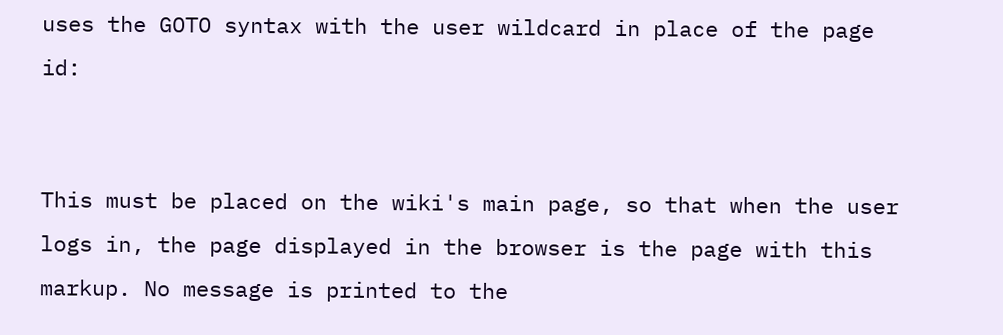uses the GOTO syntax with the user wildcard in place of the page id:


This must be placed on the wiki's main page, so that when the user logs in, the page displayed in the browser is the page with this markup. No message is printed to the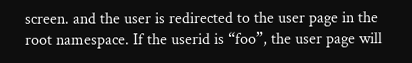screen. and the user is redirected to the user page in the root namespace. If the userid is “foo”, the user page will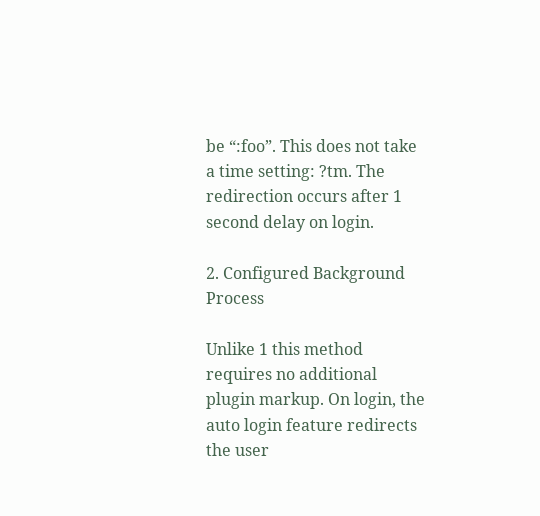be “:foo”. This does not take a time setting: ?tm. The redirection occurs after 1 second delay on login.

2. Configured Background Process

Unlike 1 this method requires no additional plugin markup. On login, the auto login feature redirects the user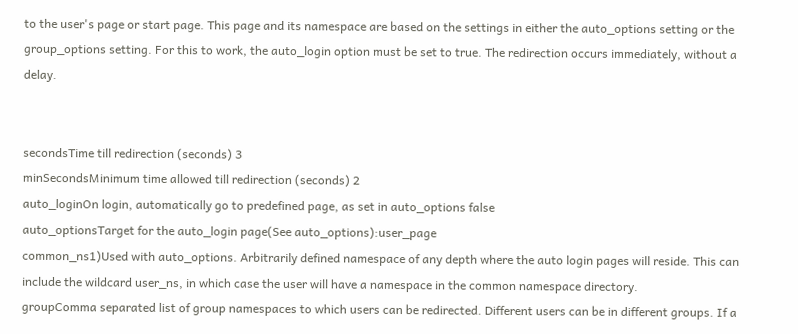to the user's page or start page. This page and its namespace are based on the settings in either the auto_options setting or the group_options setting. For this to work, the auto_login option must be set to true. The redirection occurs immediately, without a delay.


secondsTime till redirection (seconds) 3
minSecondsMinimum time allowed till redirection (seconds) 2
auto_loginOn login, automatically go to predefined page, as set in auto_options false
auto_optionsTarget for the auto_login page(See auto_options):user_page
common_ns1)Used with auto_options. Arbitrarily defined namespace of any depth where the auto login pages will reside. This can include the wildcard user_ns, in which case the user will have a namespace in the common namespace directory.
groupComma separated list of group namespaces to which users can be redirected. Different users can be in different groups. If a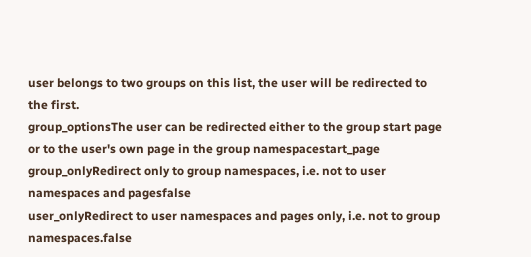user belongs to two groups on this list, the user will be redirected to the first.
group_optionsThe user can be redirected either to the group start page or to the user's own page in the group namespacestart_page
group_onlyRedirect only to group namespaces, i.e. not to user namespaces and pagesfalse
user_onlyRedirect to user namespaces and pages only, i.e. not to group namespaces.false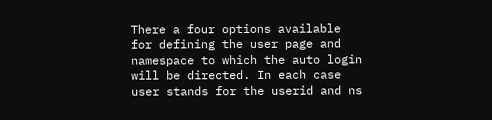There a four options available for defining the user page and namespace to which the auto login will be directed. In each case user stands for the userid and ns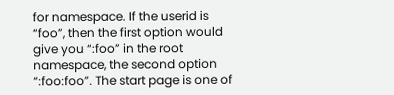for namespace. If the userid is “foo”, then the first option would give you “:foo” in the root namespace, the second option “:foo:foo”. The start page is one of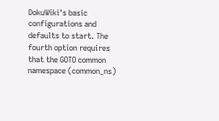DokuWiki's basic configurations and defaults to start. The fourth option requires that the GOTO common namespace (common_ns)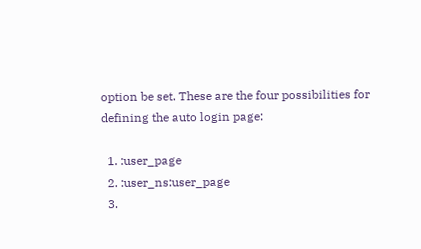option be set. These are the four possibilities for defining the auto login page:

  1. :user_page
  2. :user_ns:user_page
  3.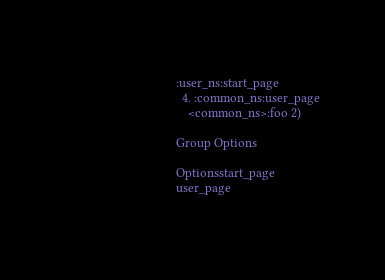:user_ns:start_page
  4. :common_ns:user_page
    <common_ns>:foo 2)

Group Options

Optionsstart_page user_page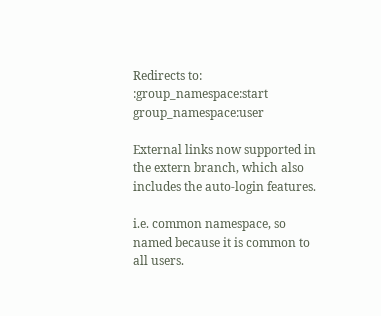Redirects to: :group_namespace:start group_namespace:user

External links now supported in the extern branch, which also includes the auto-login features.

i.e. common namespace, so named because it is common to all users.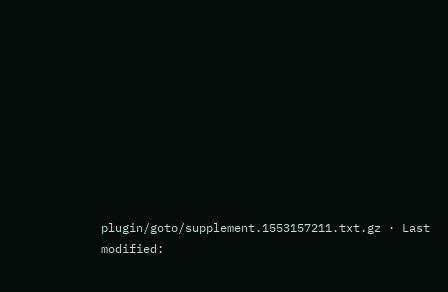plugin/goto/supplement.1553157211.txt.gz · Last modified: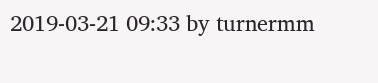2019-03-21 09:33 by turnermm